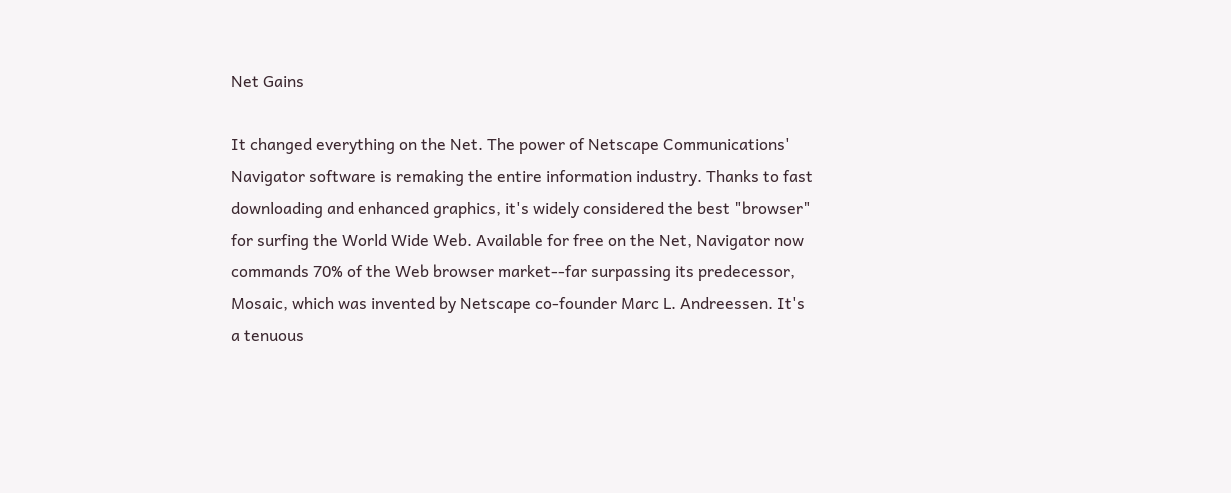Net Gains

It changed everything on the Net. The power of Netscape Communications' Navigator software is remaking the entire information industry. Thanks to fast downloading and enhanced graphics, it's widely considered the best "browser" for surfing the World Wide Web. Available for free on the Net, Navigator now commands 70% of the Web browser market--far surpassing its predecessor, Mosaic, which was invented by Netscape co-founder Marc L. Andreessen. It's a tenuous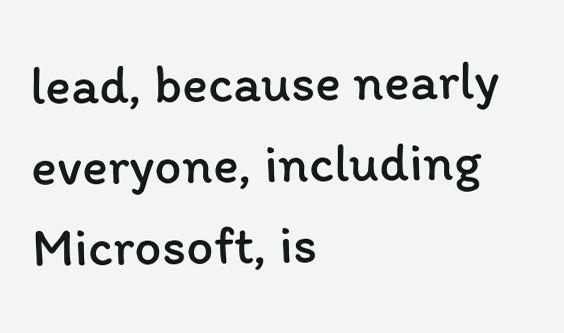lead, because nearly everyone, including Microsoft, is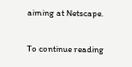aiming at Netscape.

To continue reading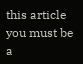this article you must be a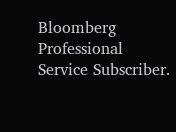Bloomberg Professional Service Subscriber.